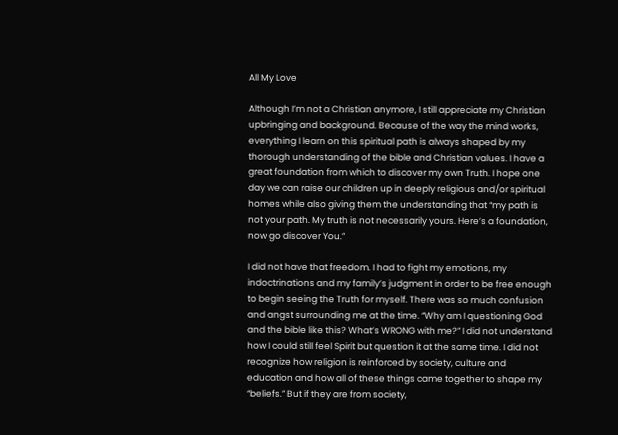All My Love

Although I’m not a Christian anymore, I still appreciate my Christian upbringing and background. Because of the way the mind works, everything I learn on this spiritual path is always shaped by my thorough understanding of the bible and Christian values. I have a great foundation from which to discover my own Truth. I hope one day we can raise our children up in deeply religious and/or spiritual homes while also giving them the understanding that “my path is not your path. My truth is not necessarily yours. Here’s a foundation, now go discover You.”

I did not have that freedom. I had to fight my emotions, my indoctrinations and my family’s judgment in order to be free enough to begin seeing the Truth for myself. There was so much confusion and angst surrounding me at the time. “Why am I questioning God and the bible like this? What’s WRONG with me?” I did not understand how I could still feel Spirit but question it at the same time. I did not recognize how religion is reinforced by society, culture and education and how all of these things came together to shape my “beliefs.” But if they are from society,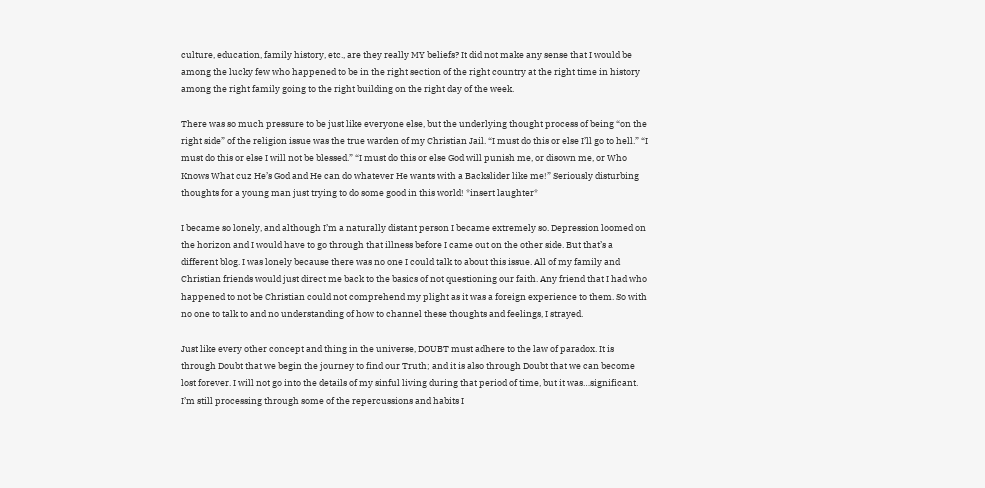culture, education, family history, etc., are they really MY beliefs? It did not make any sense that I would be among the lucky few who happened to be in the right section of the right country at the right time in history among the right family going to the right building on the right day of the week.

There was so much pressure to be just like everyone else, but the underlying thought process of being “on the right side” of the religion issue was the true warden of my Christian Jail. “I must do this or else I’ll go to hell.” “I must do this or else I will not be blessed.” “I must do this or else God will punish me, or disown me, or Who Knows What cuz He’s God and He can do whatever He wants with a Backslider like me!” Seriously disturbing thoughts for a young man just trying to do some good in this world! *insert laughter*

I became so lonely, and although I’m a naturally distant person I became extremely so. Depression loomed on the horizon and I would have to go through that illness before I came out on the other side. But that’s a different blog. I was lonely because there was no one I could talk to about this issue. All of my family and Christian friends would just direct me back to the basics of not questioning our faith. Any friend that I had who happened to not be Christian could not comprehend my plight as it was a foreign experience to them. So with no one to talk to and no understanding of how to channel these thoughts and feelings, I strayed.

Just like every other concept and thing in the universe, DOUBT must adhere to the law of paradox. It is through Doubt that we begin the journey to find our Truth; and it is also through Doubt that we can become lost forever. I will not go into the details of my sinful living during that period of time, but it was…significant. I’m still processing through some of the repercussions and habits I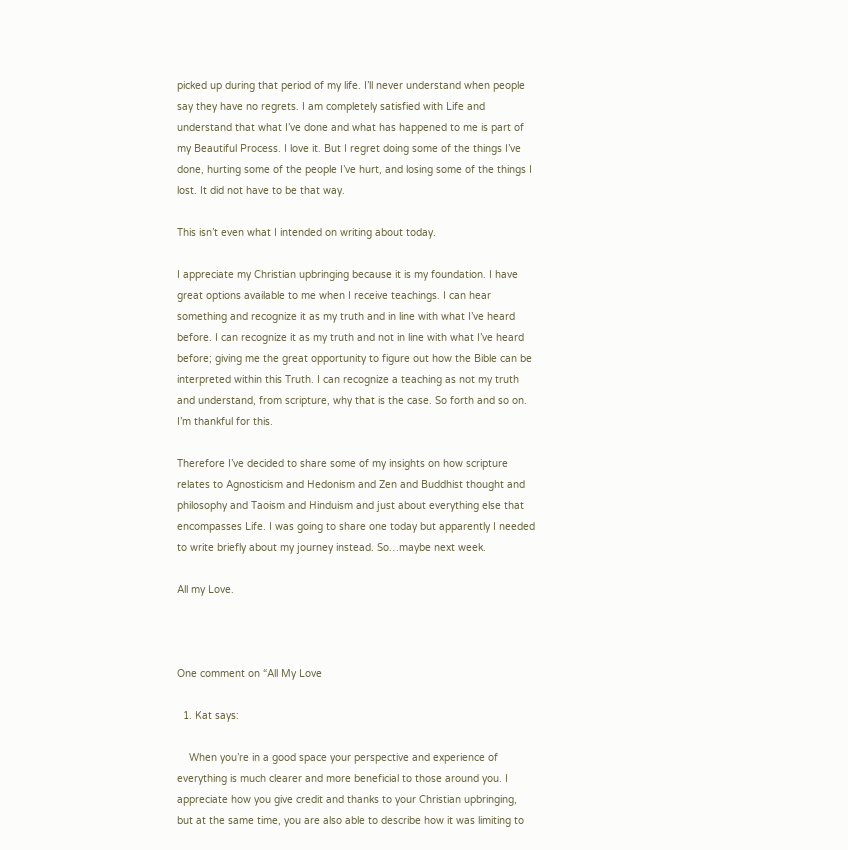picked up during that period of my life. I’ll never understand when people say they have no regrets. I am completely satisfied with Life and understand that what I’ve done and what has happened to me is part of my Beautiful Process. I love it. But I regret doing some of the things I’ve done, hurting some of the people I’ve hurt, and losing some of the things I lost. It did not have to be that way.

This isn’t even what I intended on writing about today.

I appreciate my Christian upbringing because it is my foundation. I have great options available to me when I receive teachings. I can hear something and recognize it as my truth and in line with what I’ve heard before. I can recognize it as my truth and not in line with what I’ve heard before; giving me the great opportunity to figure out how the Bible can be interpreted within this Truth. I can recognize a teaching as not my truth and understand, from scripture, why that is the case. So forth and so on. I’m thankful for this.

Therefore I’ve decided to share some of my insights on how scripture relates to Agnosticism and Hedonism and Zen and Buddhist thought and philosophy and Taoism and Hinduism and just about everything else that encompasses Life. I was going to share one today but apparently I needed to write briefly about my journey instead. So…maybe next week.

All my Love.



One comment on “All My Love

  1. Kat says:

    When you’re in a good space your perspective and experience of everything is much clearer and more beneficial to those around you. I appreciate how you give credit and thanks to your Christian upbringing, but at the same time, you are also able to describe how it was limiting to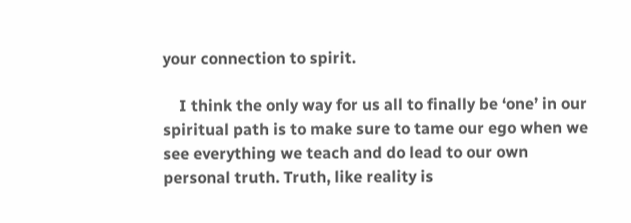your connection to spirit.

    I think the only way for us all to finally be ‘one’ in our spiritual path is to make sure to tame our ego when we see everything we teach and do lead to our own personal truth. Truth, like reality is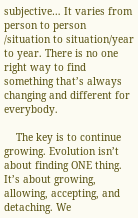subjective… It varies from person to person /situation to situation/year to year. There is no one right way to find something that’s always changing and different for everybody.

    The key is to continue growing. Evolution isn’t about finding ONE thing. It’s about growing, allowing, accepting, and detaching. We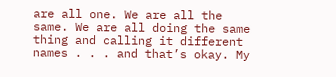are all one. We are all the same. We are all doing the same thing and calling it different names . . . and that’s okay. My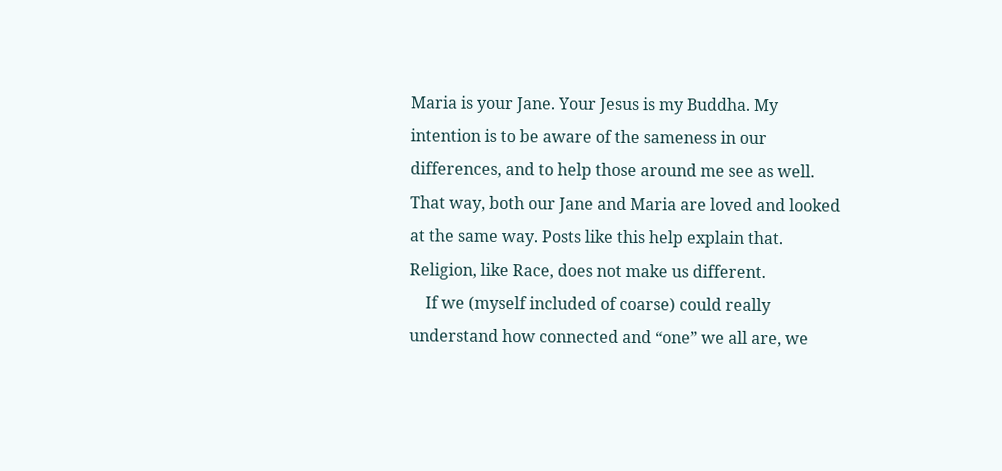Maria is your Jane. Your Jesus is my Buddha. My intention is to be aware of the sameness in our differences, and to help those around me see as well. That way, both our Jane and Maria are loved and looked at the same way. Posts like this help explain that. Religion, like Race, does not make us different.
    If we (myself included of coarse) could really understand how connected and “one” we all are, we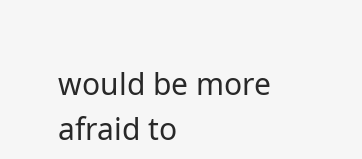would be more afraid to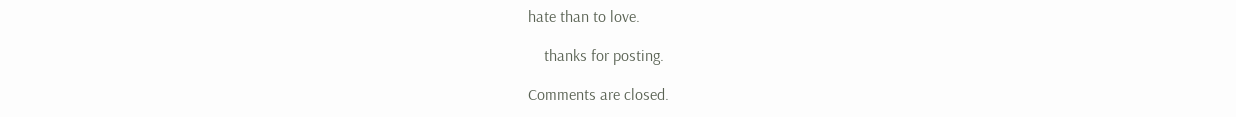hate than to love.

    thanks for posting.

Comments are closed.